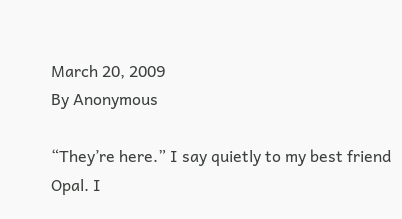March 20, 2009
By Anonymous

“They’re here.” I say quietly to my best friend Opal. I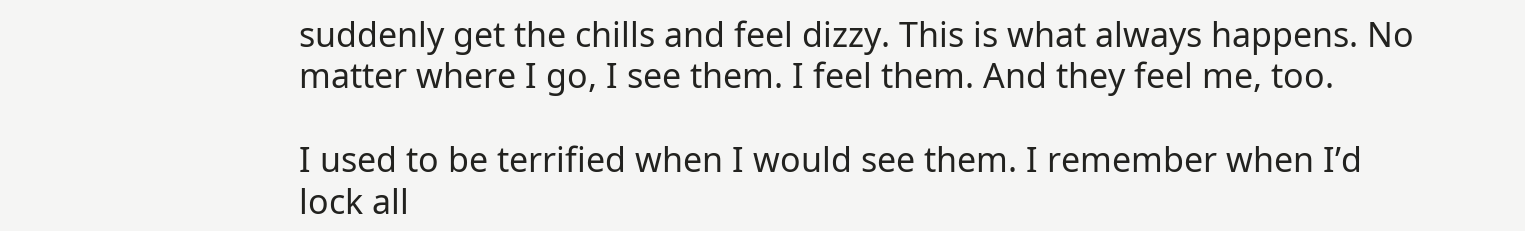suddenly get the chills and feel dizzy. This is what always happens. No matter where I go, I see them. I feel them. And they feel me, too.

I used to be terrified when I would see them. I remember when I’d lock all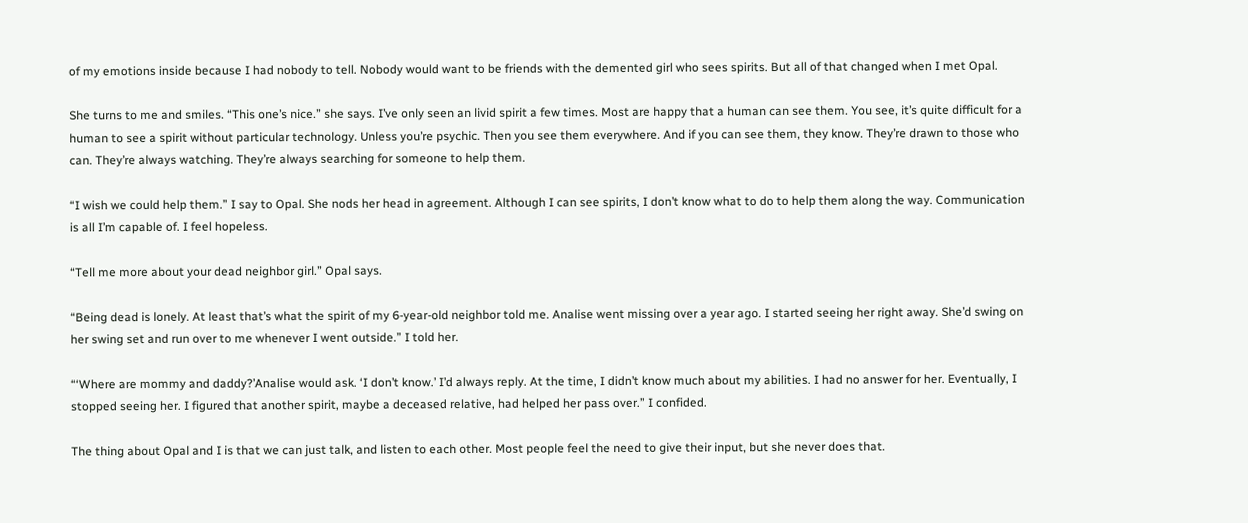of my emotions inside because I had nobody to tell. Nobody would want to be friends with the demented girl who sees spirits. But all of that changed when I met Opal.

She turns to me and smiles. “This one’s nice.” she says. I’ve only seen an livid spirit a few times. Most are happy that a human can see them. You see, it’s quite difficult for a human to see a spirit without particular technology. Unless you’re psychic. Then you see them everywhere. And if you can see them, they know. They’re drawn to those who can. They’re always watching. They’re always searching for someone to help them.

“I wish we could help them.” I say to Opal. She nods her head in agreement. Although I can see spirits, I don’t know what to do to help them along the way. Communication is all I’m capable of. I feel hopeless.

“Tell me more about your dead neighbor girl.” Opal says.

“Being dead is lonely. At least that’s what the spirit of my 6-year-old neighbor told me. Analise went missing over a year ago. I started seeing her right away. She’d swing on her swing set and run over to me whenever I went outside.” I told her.

“‘Where are mommy and daddy?’Analise would ask. ‘I don’t know.’ I’d always reply. At the time, I didn’t know much about my abilities. I had no answer for her. Eventually, I stopped seeing her. I figured that another spirit, maybe a deceased relative, had helped her pass over.” I confided.

The thing about Opal and I is that we can just talk, and listen to each other. Most people feel the need to give their input, but she never does that.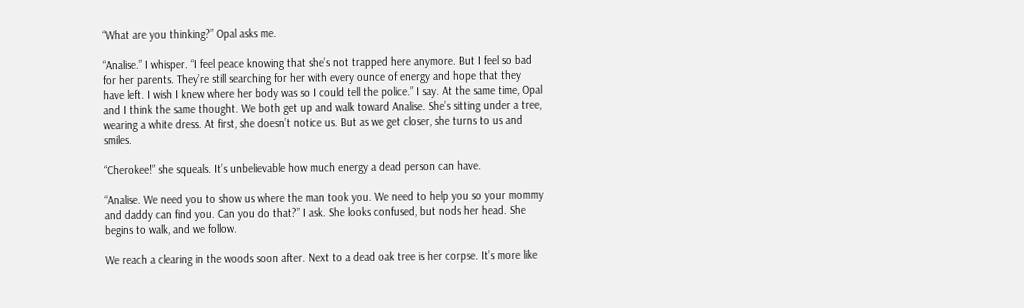“What are you thinking?” Opal asks me.

“Analise.” I whisper. “I feel peace knowing that she’s not trapped here anymore. But I feel so bad for her parents. They’re still searching for her with every ounce of energy and hope that they have left. I wish I knew where her body was so I could tell the police.” I say. At the same time, Opal and I think the same thought. We both get up and walk toward Analise. She’s sitting under a tree, wearing a white dress. At first, she doesn’t notice us. But as we get closer, she turns to us and smiles.

“Cherokee!” she squeals. It’s unbelievable how much energy a dead person can have.

“Analise. We need you to show us where the man took you. We need to help you so your mommy and daddy can find you. Can you do that?” I ask. She looks confused, but nods her head. She begins to walk, and we follow.

We reach a clearing in the woods soon after. Next to a dead oak tree is her corpse. It’s more like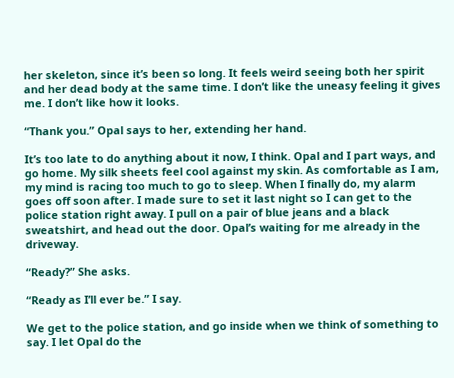her skeleton, since it’s been so long. It feels weird seeing both her spirit and her dead body at the same time. I don’t like the uneasy feeling it gives me. I don’t like how it looks.

“Thank you.” Opal says to her, extending her hand.

It’s too late to do anything about it now, I think. Opal and I part ways, and go home. My silk sheets feel cool against my skin. As comfortable as I am, my mind is racing too much to go to sleep. When I finally do, my alarm goes off soon after. I made sure to set it last night so I can get to the police station right away. I pull on a pair of blue jeans and a black sweatshirt, and head out the door. Opal’s waiting for me already in the driveway.

“Ready?” She asks.

“Ready as I’ll ever be.” I say.

We get to the police station, and go inside when we think of something to say. I let Opal do the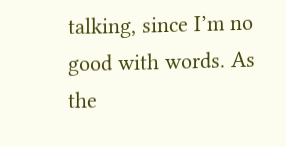talking, since I’m no good with words. As the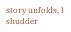story unfolds, I shudder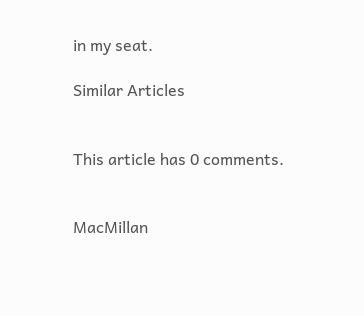in my seat.

Similar Articles


This article has 0 comments.


MacMillan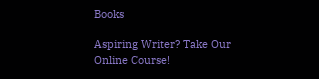Books

Aspiring Writer? Take Our Online Course!